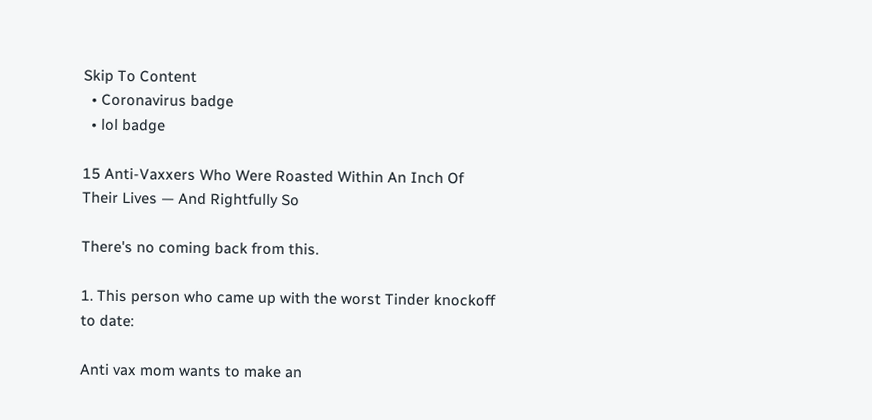Skip To Content
  • Coronavirus badge
  • lol badge

15 Anti-Vaxxers Who Were Roasted Within An Inch Of Their Lives — And Rightfully So

There's no coming back from this.

1. This person who came up with the worst Tinder knockoff to date:

Anti vax mom wants to make an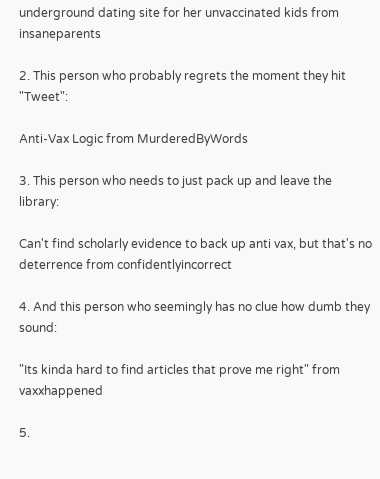underground dating site for her unvaccinated kids from insaneparents

2. This person who probably regrets the moment they hit "Tweet":

Anti-Vax Logic from MurderedByWords

3. This person who needs to just pack up and leave the library:

Can't find scholarly evidence to back up anti vax, but that's no deterrence from confidentlyincorrect

4. And this person who seemingly has no clue how dumb they sound:

"Its kinda hard to find articles that prove me right" from vaxxhappened

5.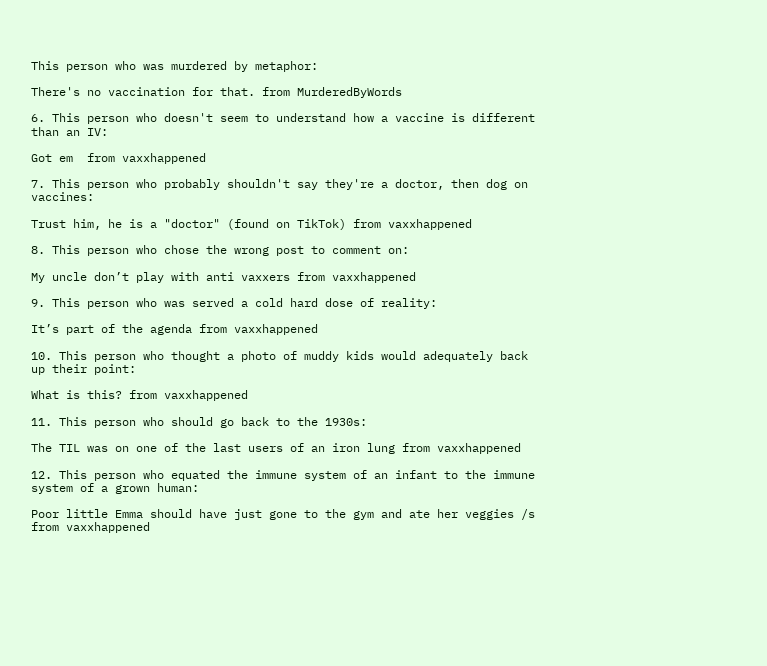This person who was murdered by metaphor:

There's no vaccination for that. from MurderedByWords

6. This person who doesn't seem to understand how a vaccine is different than an IV:

Got em  from vaxxhappened

7. This person who probably shouldn't say they're a doctor, then dog on vaccines:

Trust him, he is a "doctor" (found on TikTok) from vaxxhappened

8. This person who chose the wrong post to comment on:

My uncle don’t play with anti vaxxers from vaxxhappened

9. This person who was served a cold hard dose of reality:

It’s part of the agenda from vaxxhappened

10. This person who thought a photo of muddy kids would adequately back up their point:

What is this? from vaxxhappened

11. This person who should go back to the 1930s:

The TIL was on one of the last users of an iron lung from vaxxhappened

12. This person who equated the immune system of an infant to the immune system of a grown human:

Poor little Emma should have just gone to the gym and ate her veggies /s from vaxxhappened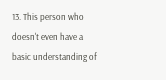13. This person who doesn't even have a basic understanding of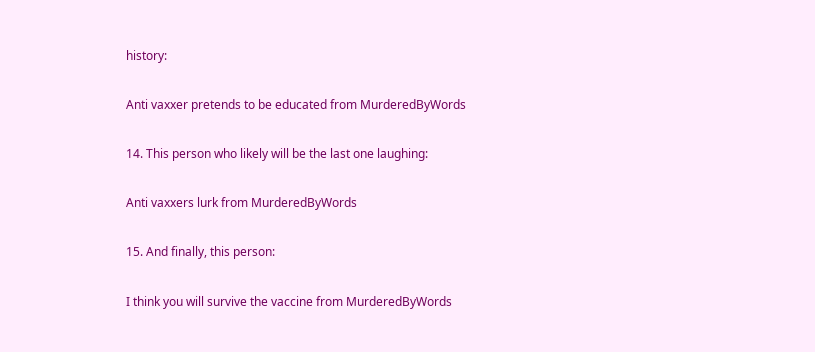history:

Anti vaxxer pretends to be educated from MurderedByWords

14. This person who likely will be the last one laughing:

Anti vaxxers lurk from MurderedByWords

15. And finally, this person:

I think you will survive the vaccine from MurderedByWords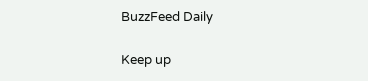BuzzFeed Daily

Keep up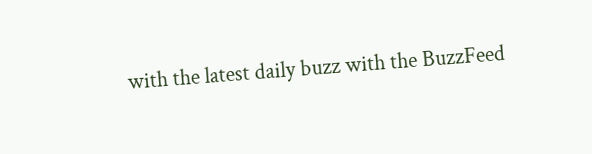with the latest daily buzz with the BuzzFeed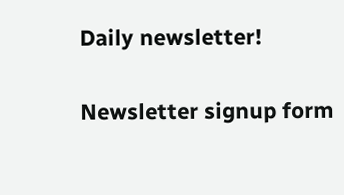Daily newsletter!

Newsletter signup form